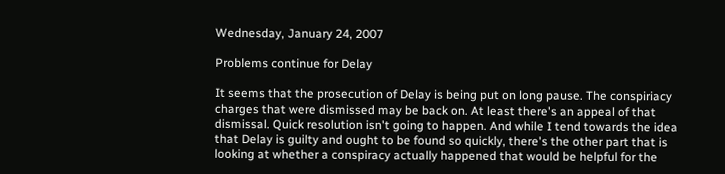Wednesday, January 24, 2007

Problems continue for Delay

It seems that the prosecution of Delay is being put on long pause. The conspiriacy charges that were dismissed may be back on. At least there's an appeal of that dismissal. Quick resolution isn't going to happen. And while I tend towards the idea that Delay is guilty and ought to be found so quickly, there's the other part that is looking at whether a conspiracy actually happened that would be helpful for the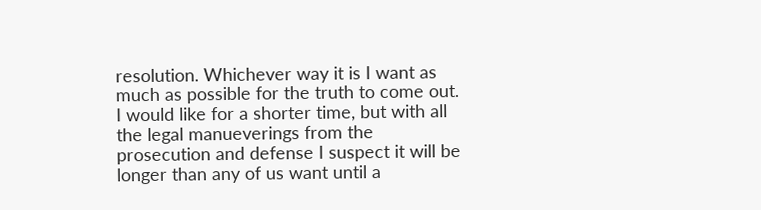resolution. Whichever way it is I want as much as possible for the truth to come out. I would like for a shorter time, but with all the legal manueverings from the prosecution and defense I suspect it will be longer than any of us want until a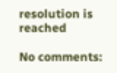resolution is reached

No comments: